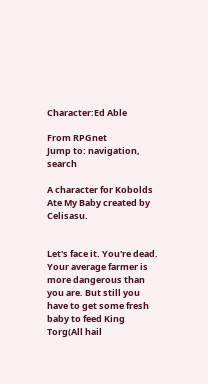Character:Ed Able

From RPGnet
Jump to: navigation, search

A character for Kobolds Ate My Baby created by Celisasu.


Let's face it. You're dead. Your average farmer is more dangerous than you are. But still you have to get some fresh baby to feed King Torg(All hail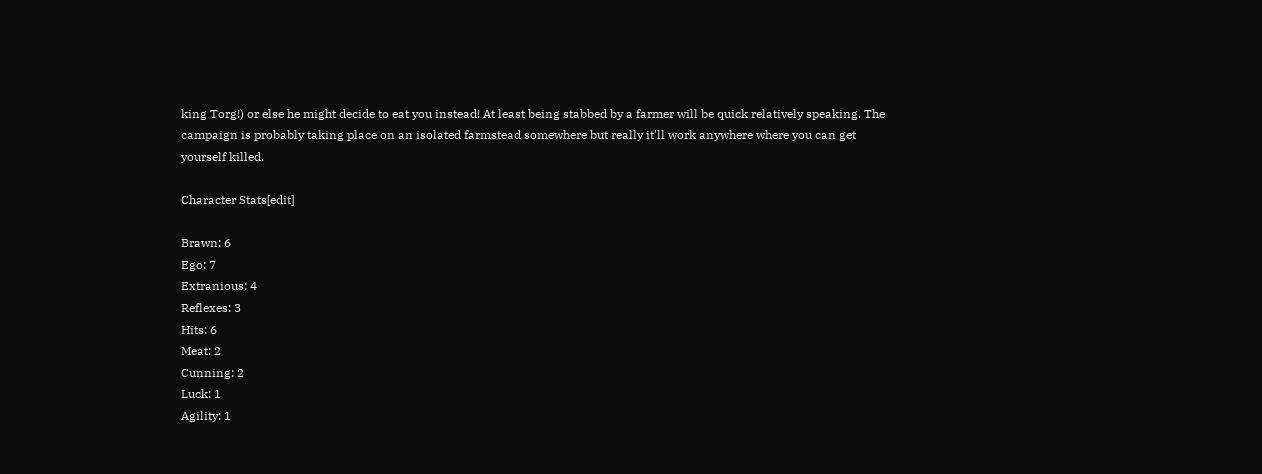king Torg!) or else he might decide to eat you instead! At least being stabbed by a farmer will be quick relatively speaking. The campaign is probably taking place on an isolated farmstead somewhere but really it'll work anywhere where you can get yourself killed.

Character Stats[edit]

Brawn: 6
Ego: 7
Extranious: 4
Reflexes: 3
Hits: 6
Meat: 2
Cunning: 2
Luck: 1
Agility: 1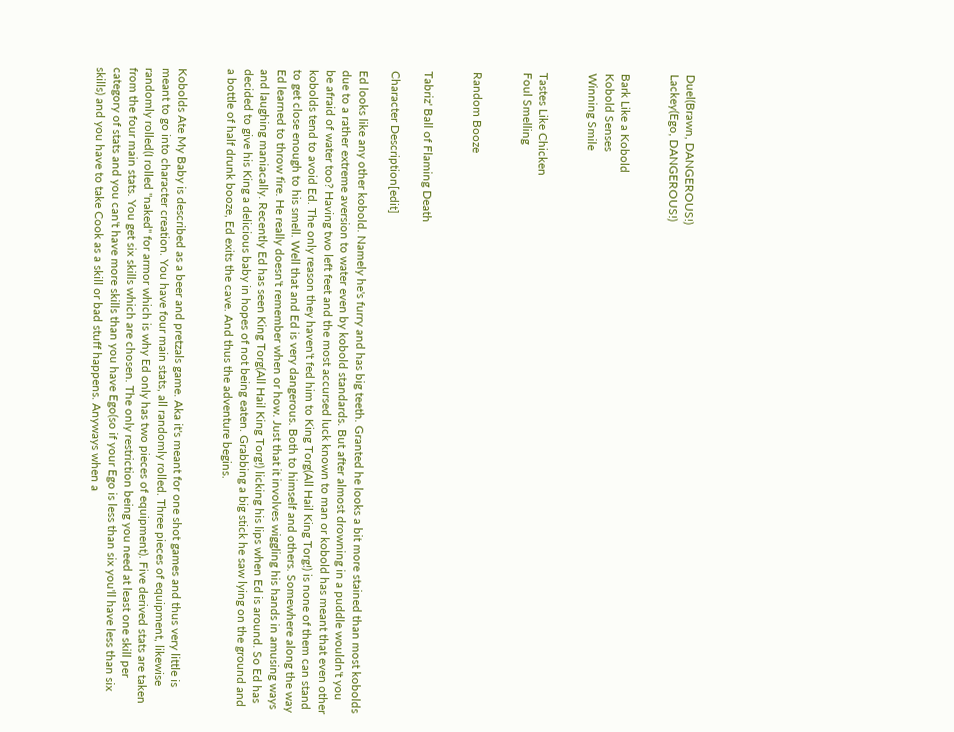Duel(Brawn, DANGEROUS!)
Lackey(Ego, DANGEROUS!)


Bark Like a Kobold
Kobold Senses
Winning Smile


Tastes Like Chicken
Foul Smelling


Random Booze


Tabriz' Ball of Flaming Death

Character Description[edit]

Ed looks like any other kobold. Namely he's furry and has big teeth. Granted he looks a bit more stained than most kobolds due to a rather extreme aversion to water even by kobold standards. But after almost drowning in a puddle wouldn't you be afraid of water too? Having two left feet and the most accursed luck known to man or kobold has meant that even other kobolds tend to avoid Ed. The only reason they haven't fed him to King Torg(All Hail King Torg!) is none of them can stand to get close enough to his smell. Well that and Ed is very dangerous. Both to himself and others. Somewhere along the way Ed learned to throw fire. He really doesn't remember when or how. Just that it involves wiggling his hands in amusing ways and laughing maniacally. Recently Ed has seen King Torg(All Hail King Torg!) licking his lips when Ed is around. So Ed has decided to give his King a delicious baby in hopes of not being eaten. Grabbing a big stick he saw lying on the ground and a bottle of half drunk booze, Ed exits the cave. And thus the adventure begins.


Kobolds Ate My Baby is described as a beer and pretzals game. Aka it's meant for one shot games and thus very little is meant to go into character creation. You have four main stats, all randomly rolled. Three pieces of equipment, likewise randomly rolled(I rolled "naked" for armor which is why Ed only has two pieces of equipment). Five derived stats are taken from the four main stats. You get six skills which are chosen. The only restriction being you need at least one skill per category of stats and you can't have more skills than you have Ego(so if your Ego is less than six you'll have less than six skills) and you have to take Cook as a skill or bad stuff happens. Anyways when a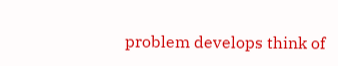problem develops think of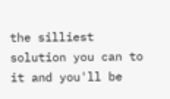the silliest solution you can to it and you'll be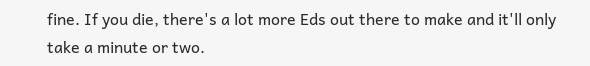fine. If you die, there's a lot more Eds out there to make and it'll only take a minute or two.